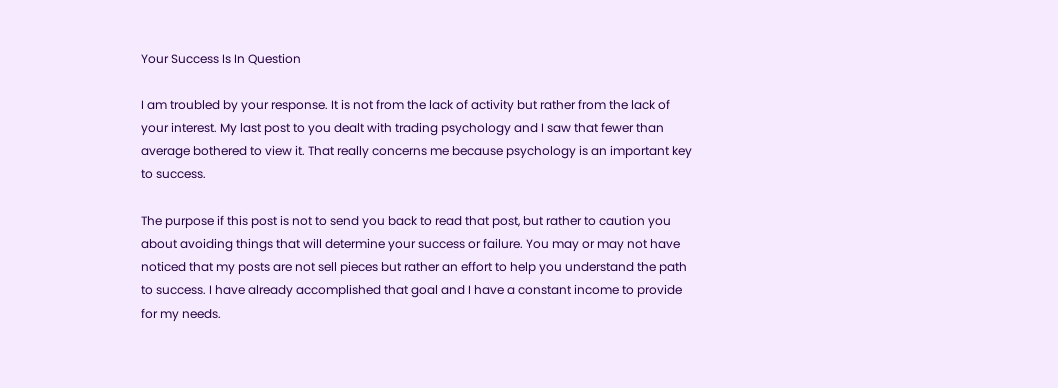Your Success Is In Question

I am troubled by your response. It is not from the lack of activity but rather from the lack of your interest. My last post to you dealt with trading psychology and I saw that fewer than average bothered to view it. That really concerns me because psychology is an important key to success.

The purpose if this post is not to send you back to read that post, but rather to caution you about avoiding things that will determine your success or failure. You may or may not have noticed that my posts are not sell pieces but rather an effort to help you understand the path to success. I have already accomplished that goal and I have a constant income to provide for my needs.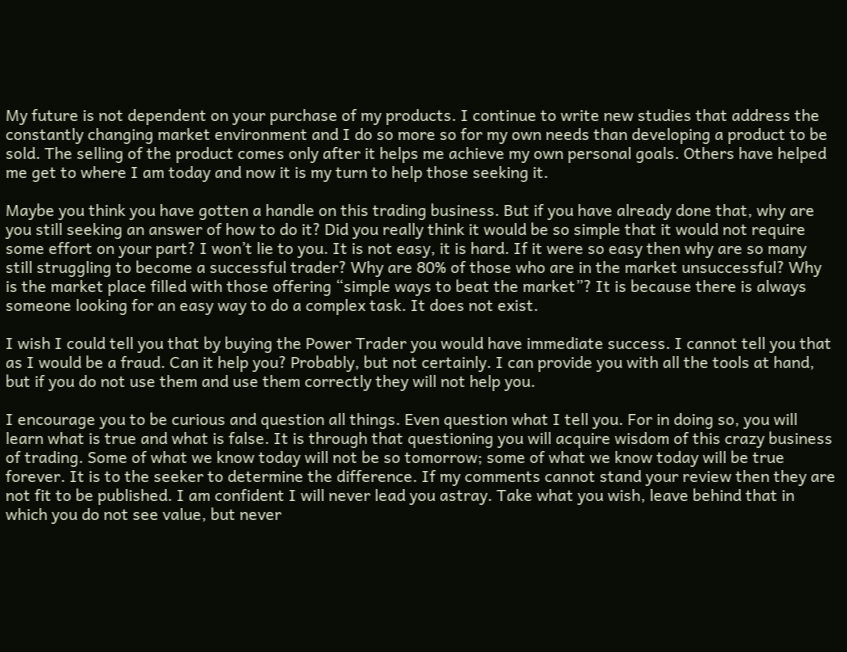My future is not dependent on your purchase of my products. I continue to write new studies that address the constantly changing market environment and I do so more so for my own needs than developing a product to be sold. The selling of the product comes only after it helps me achieve my own personal goals. Others have helped me get to where I am today and now it is my turn to help those seeking it.

Maybe you think you have gotten a handle on this trading business. But if you have already done that, why are you still seeking an answer of how to do it? Did you really think it would be so simple that it would not require some effort on your part? I won’t lie to you. It is not easy, it is hard. If it were so easy then why are so many still struggling to become a successful trader? Why are 80% of those who are in the market unsuccessful? Why is the market place filled with those offering “simple ways to beat the market”? It is because there is always someone looking for an easy way to do a complex task. It does not exist.

I wish I could tell you that by buying the Power Trader you would have immediate success. I cannot tell you that as I would be a fraud. Can it help you? Probably, but not certainly. I can provide you with all the tools at hand, but if you do not use them and use them correctly they will not help you.

I encourage you to be curious and question all things. Even question what I tell you. For in doing so, you will learn what is true and what is false. It is through that questioning you will acquire wisdom of this crazy business of trading. Some of what we know today will not be so tomorrow; some of what we know today will be true forever. It is to the seeker to determine the difference. If my comments cannot stand your review then they are not fit to be published. I am confident I will never lead you astray. Take what you wish, leave behind that in which you do not see value, but never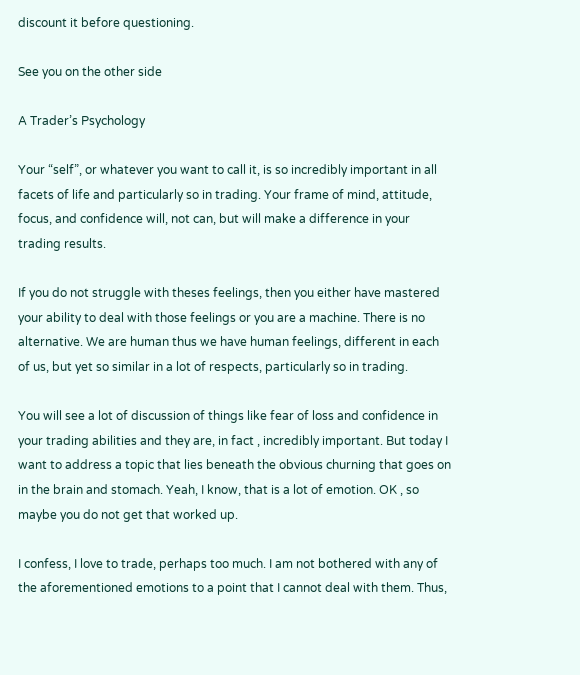discount it before questioning.

See you on the other side

A Trader’s Psychology

Your “self”, or whatever you want to call it, is so incredibly important in all facets of life and particularly so in trading. Your frame of mind, attitude, focus, and confidence will, not can, but will make a difference in your trading results.

If you do not struggle with theses feelings, then you either have mastered your ability to deal with those feelings or you are a machine. There is no alternative. We are human thus we have human feelings, different in each of us, but yet so similar in a lot of respects, particularly so in trading.

You will see a lot of discussion of things like fear of loss and confidence in your trading abilities and they are, in fact , incredibly important. But today I want to address a topic that lies beneath the obvious churning that goes on in the brain and stomach. Yeah, I know, that is a lot of emotion. OK , so maybe you do not get that worked up.

I confess, I love to trade, perhaps too much. I am not bothered with any of the aforementioned emotions to a point that I cannot deal with them. Thus,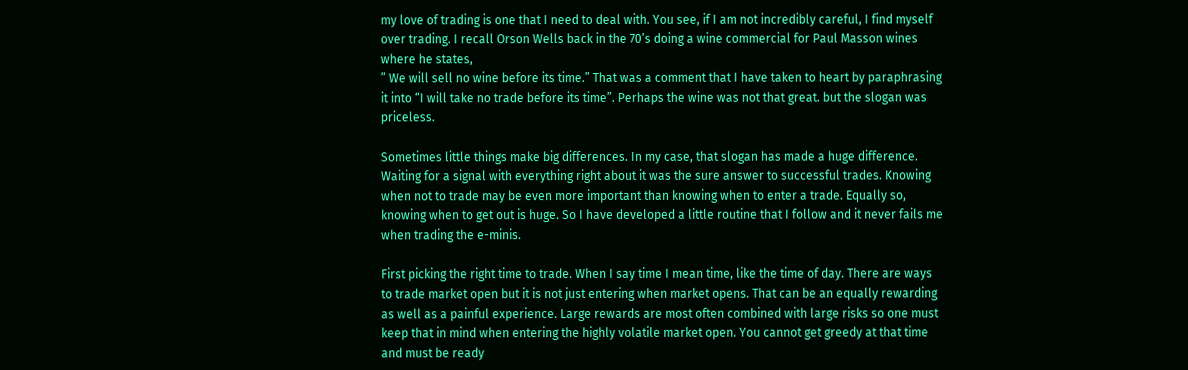my love of trading is one that I need to deal with. You see, if I am not incredibly careful, I find myself over trading. I recall Orson Wells back in the 70’s doing a wine commercial for Paul Masson wines where he states,
” We will sell no wine before its time.” That was a comment that I have taken to heart by paraphrasing it into “I will take no trade before its time”. Perhaps the wine was not that great. but the slogan was priceless.

Sometimes little things make big differences. In my case, that slogan has made a huge difference. Waiting for a signal with everything right about it was the sure answer to successful trades. Knowing when not to trade may be even more important than knowing when to enter a trade. Equally so, knowing when to get out is huge. So I have developed a little routine that I follow and it never fails me when trading the e-minis.

First picking the right time to trade. When I say time I mean time, like the time of day. There are ways to trade market open but it is not just entering when market opens. That can be an equally rewarding as well as a painful experience. Large rewards are most often combined with large risks so one must keep that in mind when entering the highly volatile market open. You cannot get greedy at that time and must be ready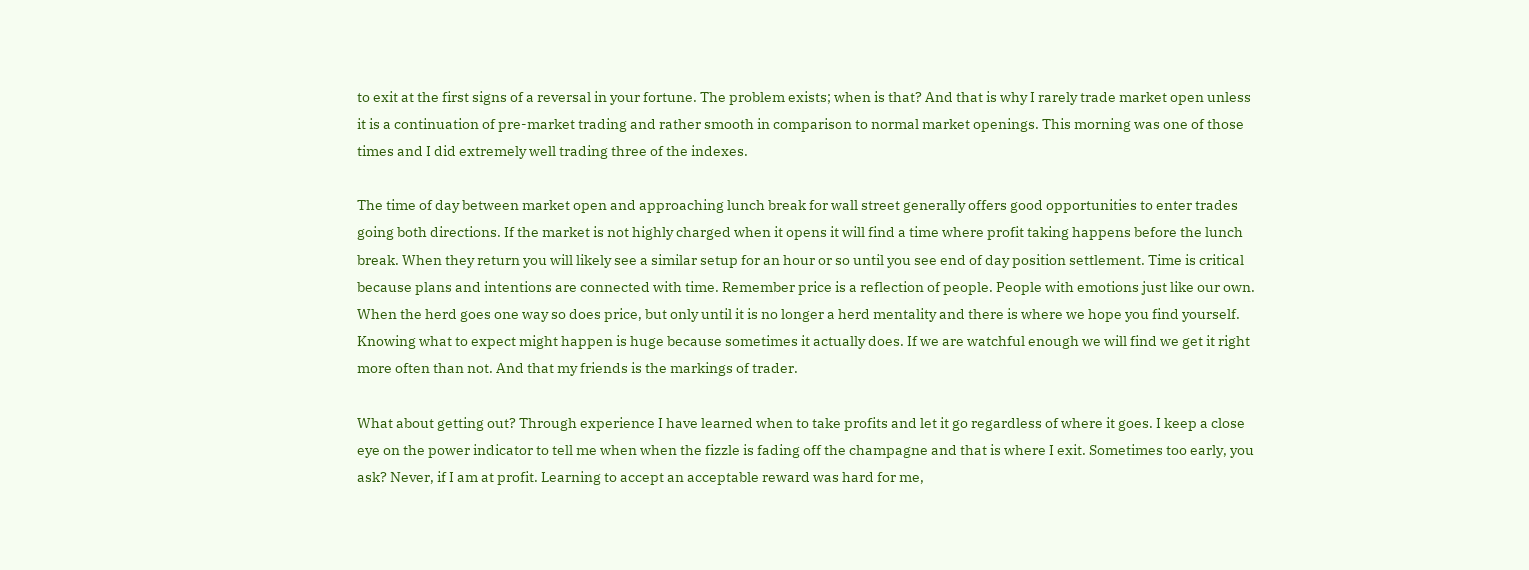to exit at the first signs of a reversal in your fortune. The problem exists; when is that? And that is why I rarely trade market open unless it is a continuation of pre-market trading and rather smooth in comparison to normal market openings. This morning was one of those times and I did extremely well trading three of the indexes.

The time of day between market open and approaching lunch break for wall street generally offers good opportunities to enter trades going both directions. If the market is not highly charged when it opens it will find a time where profit taking happens before the lunch break. When they return you will likely see a similar setup for an hour or so until you see end of day position settlement. Time is critical because plans and intentions are connected with time. Remember price is a reflection of people. People with emotions just like our own. When the herd goes one way so does price, but only until it is no longer a herd mentality and there is where we hope you find yourself. Knowing what to expect might happen is huge because sometimes it actually does. If we are watchful enough we will find we get it right more often than not. And that my friends is the markings of trader.

What about getting out? Through experience I have learned when to take profits and let it go regardless of where it goes. I keep a close eye on the power indicator to tell me when when the fizzle is fading off the champagne and that is where I exit. Sometimes too early, you ask? Never, if I am at profit. Learning to accept an acceptable reward was hard for me,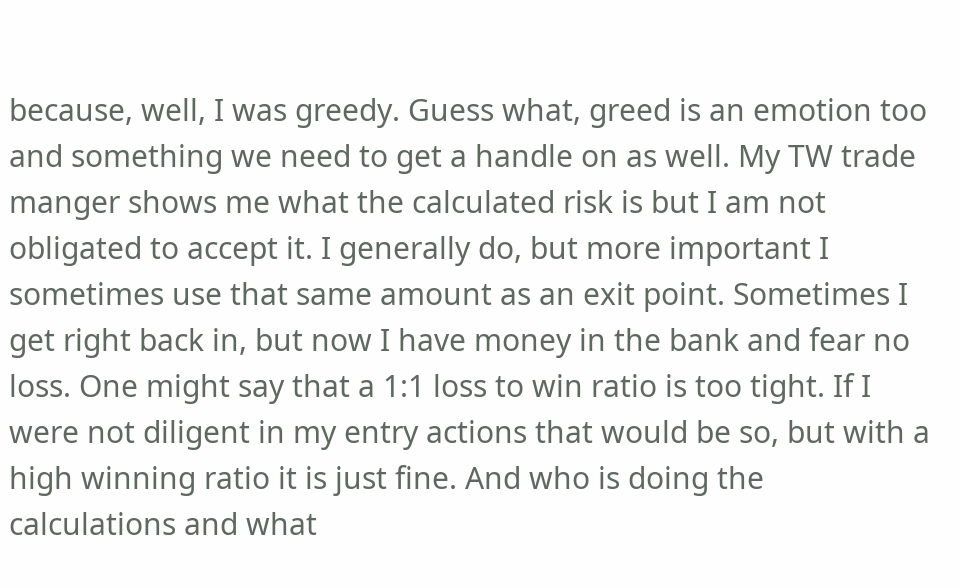because, well, I was greedy. Guess what, greed is an emotion too and something we need to get a handle on as well. My TW trade manger shows me what the calculated risk is but I am not obligated to accept it. I generally do, but more important I sometimes use that same amount as an exit point. Sometimes I get right back in, but now I have money in the bank and fear no loss. One might say that a 1:1 loss to win ratio is too tight. If I were not diligent in my entry actions that would be so, but with a high winning ratio it is just fine. And who is doing the calculations and what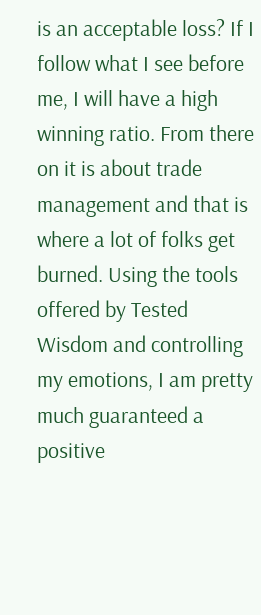is an acceptable loss? If I follow what I see before me, I will have a high winning ratio. From there on it is about trade management and that is where a lot of folks get burned. Using the tools offered by Tested Wisdom and controlling my emotions, I am pretty much guaranteed a positive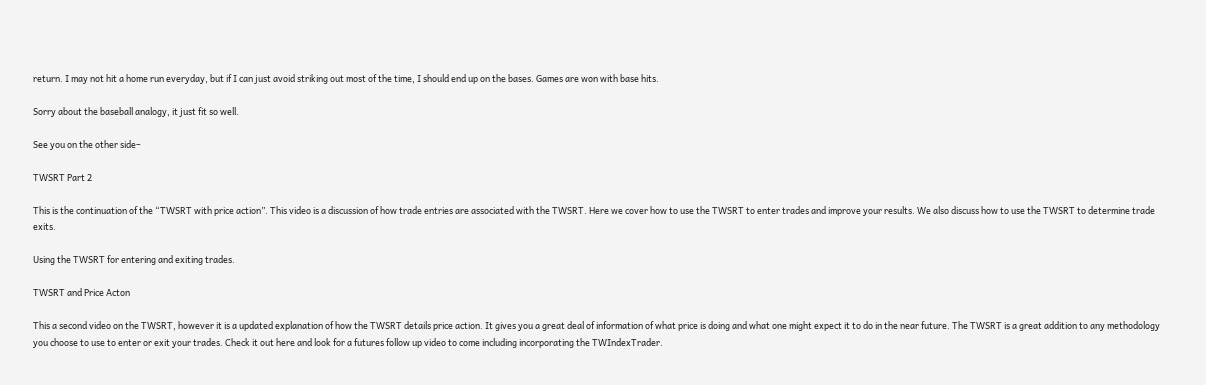return. I may not hit a home run everyday, but if I can just avoid striking out most of the time, I should end up on the bases. Games are won with base hits.

Sorry about the baseball analogy, it just fit so well.

See you on the other side–

TWSRT Part 2

This is the continuation of the “TWSRT with price action”. This video is a discussion of how trade entries are associated with the TWSRT. Here we cover how to use the TWSRT to enter trades and improve your results. We also discuss how to use the TWSRT to determine trade exits.

Using the TWSRT for entering and exiting trades.

TWSRT and Price Acton

This a second video on the TWSRT, however it is a updated explanation of how the TWSRT details price action. It gives you a great deal of information of what price is doing and what one might expect it to do in the near future. The TWSRT is a great addition to any methodology you choose to use to enter or exit your trades. Check it out here and look for a futures follow up video to come including incorporating the TWIndexTrader.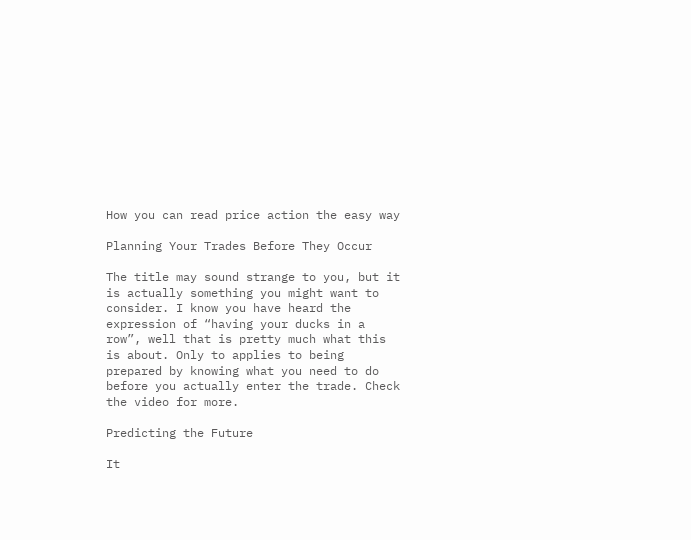How you can read price action the easy way

Planning Your Trades Before They Occur

The title may sound strange to you, but it is actually something you might want to consider. I know you have heard the expression of “having your ducks in a row”, well that is pretty much what this is about. Only to applies to being prepared by knowing what you need to do before you actually enter the trade. Check the video for more.

Predicting the Future

It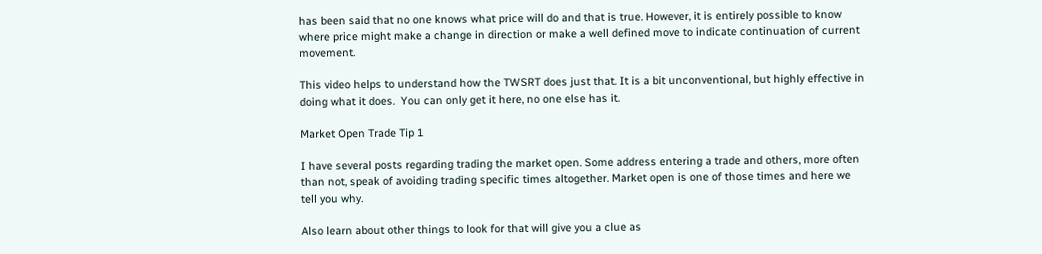has been said that no one knows what price will do and that is true. However, it is entirely possible to know where price might make a change in direction or make a well defined move to indicate continuation of current movement.

This video helps to understand how the TWSRT does just that. It is a bit unconventional, but highly effective in doing what it does.  You can only get it here, no one else has it.

Market Open Trade Tip 1

I have several posts regarding trading the market open. Some address entering a trade and others, more often than not, speak of avoiding trading specific times altogether. Market open is one of those times and here we tell you why.

Also learn about other things to look for that will give you a clue as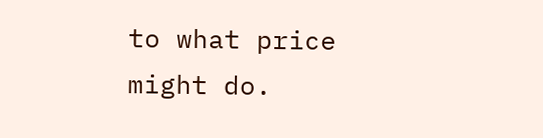to what price might do.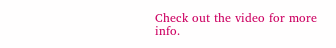Check out the video for more info.